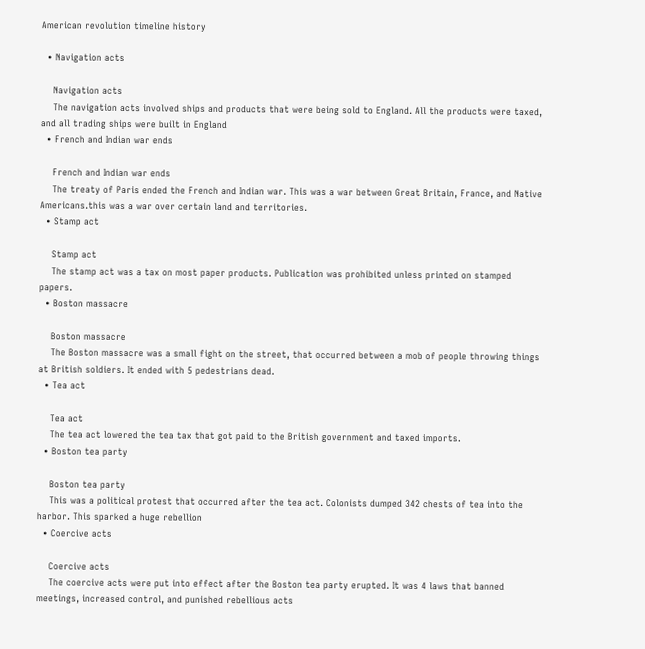American revolution timeline history

  • Navigation acts

    Navigation acts
    The navigation acts involved ships and products that were being sold to England. All the products were taxed, and all trading ships were built in England
  • French and Indian war ends

    French and Indian war ends
    The treaty of Paris ended the French and Indian war. This was a war between Great Britain, France, and Native Americans.this was a war over certain land and territories.
  • Stamp act

    Stamp act
    The stamp act was a tax on most paper products. Publication was prohibited unless printed on stamped papers.
  • Boston massacre

    Boston massacre
    The Boston massacre was a small fight on the street, that occurred between a mob of people throwing things at British soldiers. It ended with 5 pedestrians dead.
  • Tea act

    Tea act
    The tea act lowered the tea tax that got paid to the British government and taxed imports.
  • Boston tea party

    Boston tea party
    This was a political protest that occurred after the tea act. Colonists dumped 342 chests of tea into the harbor. This sparked a huge rebellion
  • Coercive acts

    Coercive acts
    The coercive acts were put into effect after the Boston tea party erupted. It was 4 laws that banned meetings, increased control, and punished rebellious acts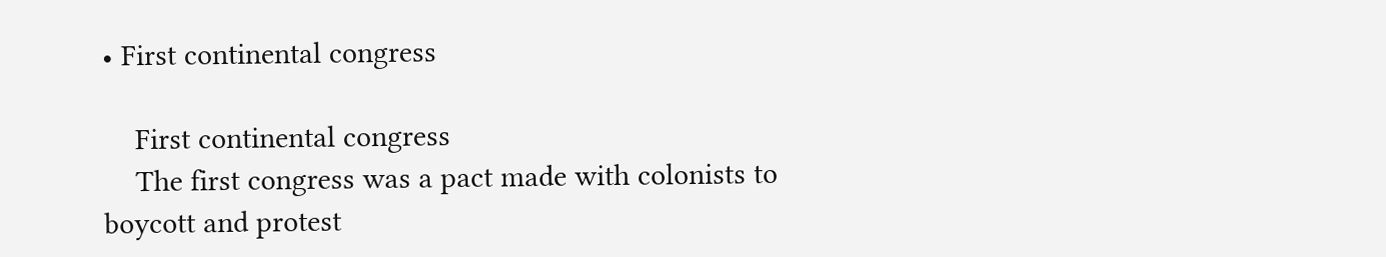• First continental congress

    First continental congress
    The first congress was a pact made with colonists to boycott and protest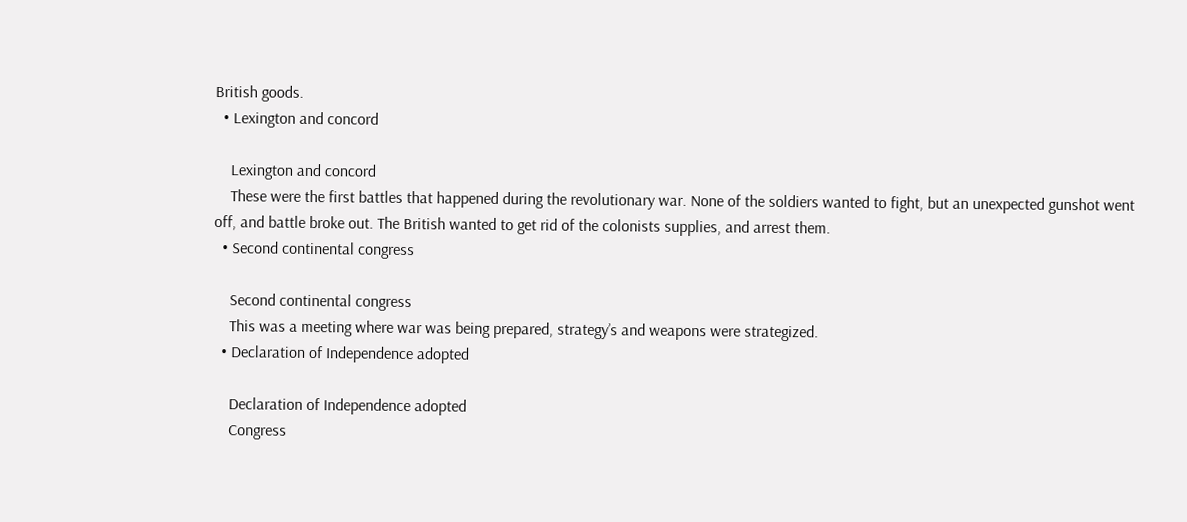British goods.
  • Lexington and concord

    Lexington and concord
    These were the first battles that happened during the revolutionary war. None of the soldiers wanted to fight, but an unexpected gunshot went off, and battle broke out. The British wanted to get rid of the colonists supplies, and arrest them.
  • Second continental congress

    Second continental congress
    This was a meeting where war was being prepared, strategy’s and weapons were strategized.
  • Declaration of Independence adopted

    Declaration of Independence adopted
    Congress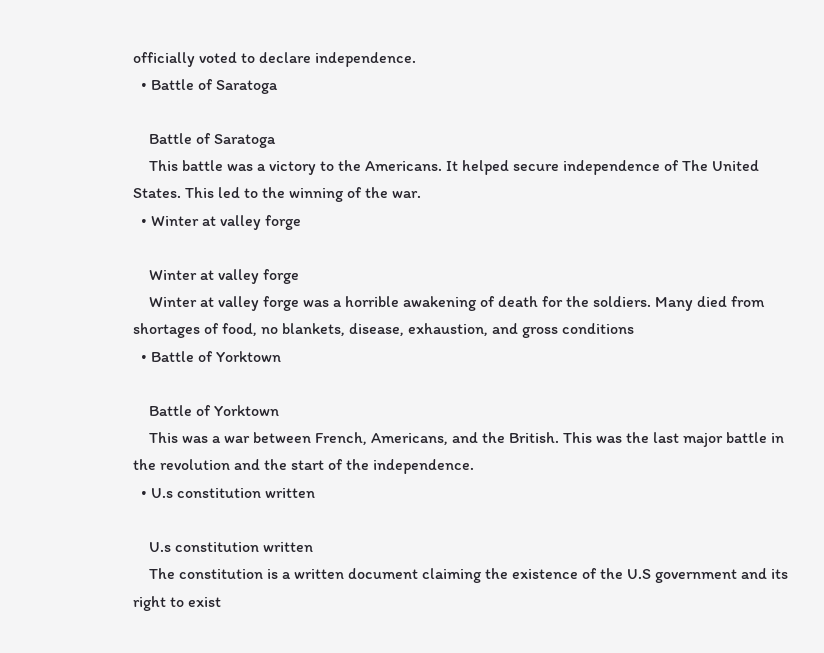officially voted to declare independence.
  • Battle of Saratoga

    Battle of Saratoga
    This battle was a victory to the Americans. It helped secure independence of The United States. This led to the winning of the war.
  • Winter at valley forge

    Winter at valley forge
    Winter at valley forge was a horrible awakening of death for the soldiers. Many died from shortages of food, no blankets, disease, exhaustion, and gross conditions
  • Battle of Yorktown

    Battle of Yorktown
    This was a war between French, Americans, and the British. This was the last major battle in the revolution and the start of the independence.
  • U.s constitution written

    U.s constitution written
    The constitution is a written document claiming the existence of the U.S government and its right to exist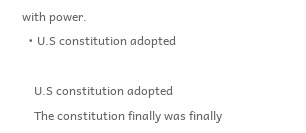with power.
  • U.S constitution adopted

    U.S constitution adopted
    The constitution finally was finally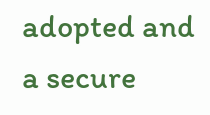adopted and a secure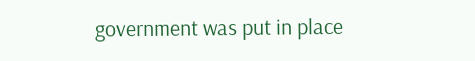government was put in place